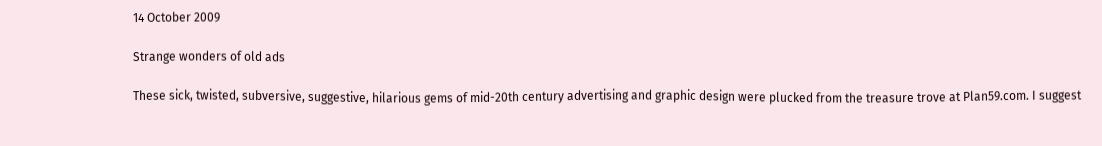14 October 2009

Strange wonders of old ads

These sick, twisted, subversive, suggestive, hilarious gems of mid-20th century advertising and graphic design were plucked from the treasure trove at Plan59.com. I suggest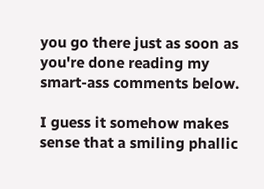you go there just as soon as you're done reading my smart-ass comments below.

I guess it somehow makes sense that a smiling phallic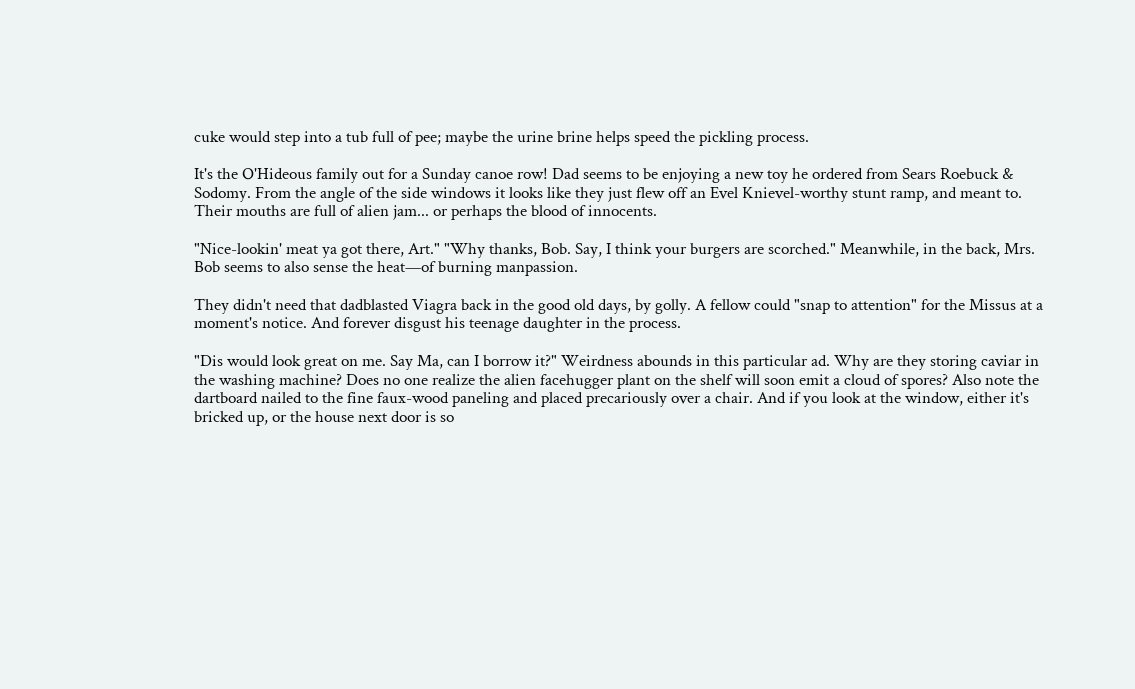cuke would step into a tub full of pee; maybe the urine brine helps speed the pickling process.

It's the O'Hideous family out for a Sunday canoe row! Dad seems to be enjoying a new toy he ordered from Sears Roebuck & Sodomy. From the angle of the side windows it looks like they just flew off an Evel Knievel-worthy stunt ramp, and meant to. Their mouths are full of alien jam... or perhaps the blood of innocents.

"Nice-lookin' meat ya got there, Art." "Why thanks, Bob. Say, I think your burgers are scorched." Meanwhile, in the back, Mrs. Bob seems to also sense the heat—of burning manpassion.

They didn't need that dadblasted Viagra back in the good old days, by golly. A fellow could "snap to attention" for the Missus at a moment's notice. And forever disgust his teenage daughter in the process.

"Dis would look great on me. Say Ma, can I borrow it?" Weirdness abounds in this particular ad. Why are they storing caviar in the washing machine? Does no one realize the alien facehugger plant on the shelf will soon emit a cloud of spores? Also note the dartboard nailed to the fine faux-wood paneling and placed precariously over a chair. And if you look at the window, either it's bricked up, or the house next door is so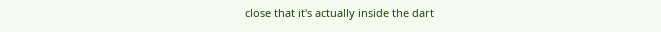close that it's actually inside the dart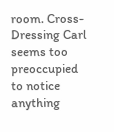room. Cross-Dressing Carl seems too preoccupied to notice anything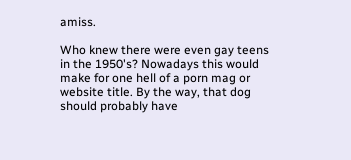amiss.

Who knew there were even gay teens in the 1950's? Nowadays this would make for one hell of a porn mag or website title. By the way, that dog should probably have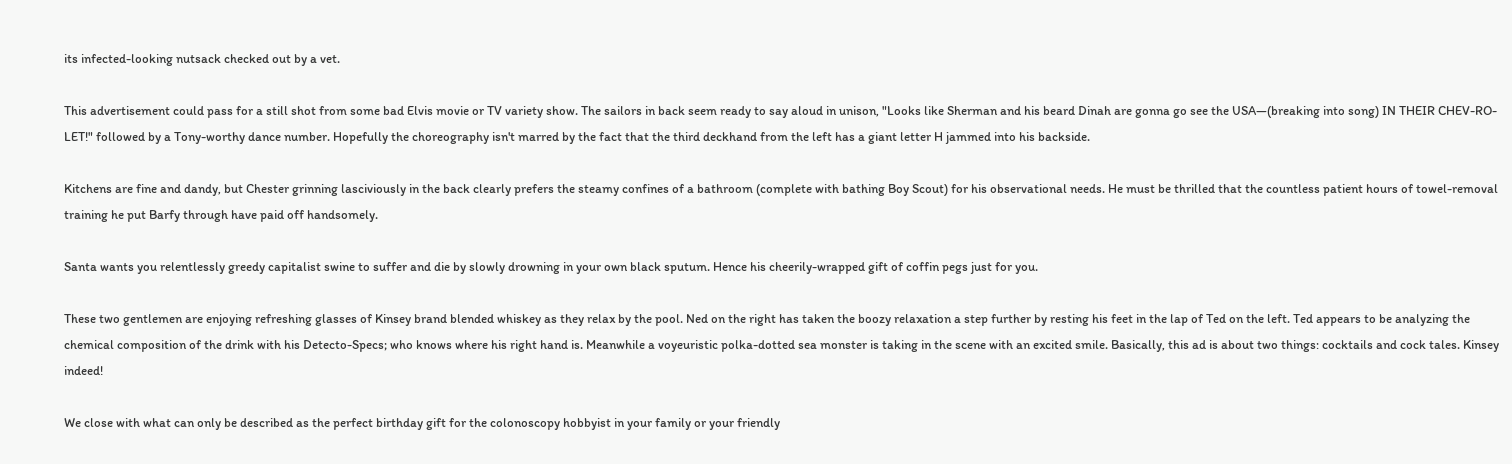its infected-looking nutsack checked out by a vet.

This advertisement could pass for a still shot from some bad Elvis movie or TV variety show. The sailors in back seem ready to say aloud in unison, "Looks like Sherman and his beard Dinah are gonna go see the USA—(breaking into song) IN THEIR CHEV-RO-LET!" followed by a Tony-worthy dance number. Hopefully the choreography isn't marred by the fact that the third deckhand from the left has a giant letter H jammed into his backside.

Kitchens are fine and dandy, but Chester grinning lasciviously in the back clearly prefers the steamy confines of a bathroom (complete with bathing Boy Scout) for his observational needs. He must be thrilled that the countless patient hours of towel-removal training he put Barfy through have paid off handsomely.

Santa wants you relentlessly greedy capitalist swine to suffer and die by slowly drowning in your own black sputum. Hence his cheerily-wrapped gift of coffin pegs just for you.

These two gentlemen are enjoying refreshing glasses of Kinsey brand blended whiskey as they relax by the pool. Ned on the right has taken the boozy relaxation a step further by resting his feet in the lap of Ted on the left. Ted appears to be analyzing the chemical composition of the drink with his Detecto-Specs; who knows where his right hand is. Meanwhile a voyeuristic polka-dotted sea monster is taking in the scene with an excited smile. Basically, this ad is about two things: cocktails and cock tales. Kinsey indeed!

We close with what can only be described as the perfect birthday gift for the colonoscopy hobbyist in your family or your friendly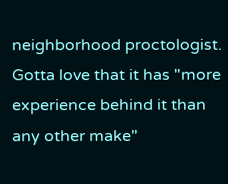neighborhood proctologist. Gotta love that it has "more experience behind it than any other make"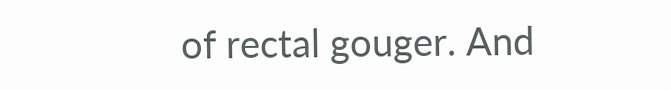of rectal gouger. And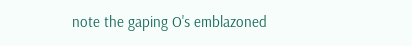note the gaping O's emblazoned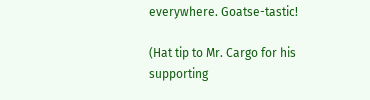everywhere. Goatse-tastic!

(Hat tip to Mr. Cargo for his supporting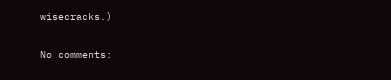wisecracks.)

No comments: